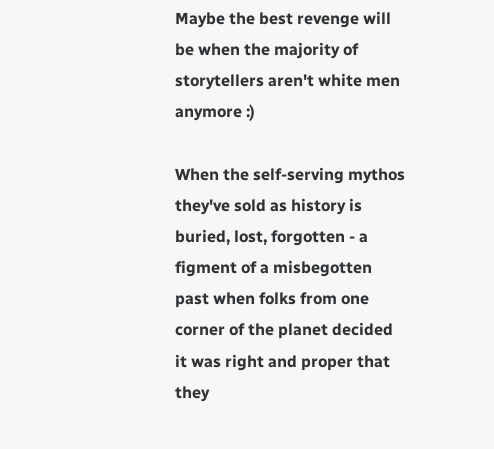Maybe the best revenge will be when the majority of storytellers aren't white men anymore :)

When the self-serving mythos they've sold as history is buried, lost, forgotten - a figment of a misbegotten past when folks from one corner of the planet decided it was right and proper that they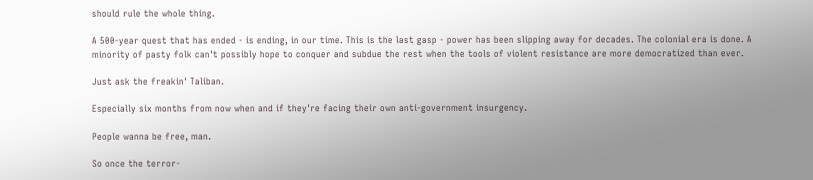should rule the whole thing.

A 500-year quest that has ended - is ending, in our time. This is the last gasp - power has been slipping away for decades. The colonial era is done. A minority of pasty folk can't possibly hope to conquer and subdue the rest when the tools of violent resistance are more democratized than ever.

Just ask the freakin' Taliban.

Especially six months from now when and if they're facing their own anti-government insurgency.

People wanna be free, man.

So once the terror-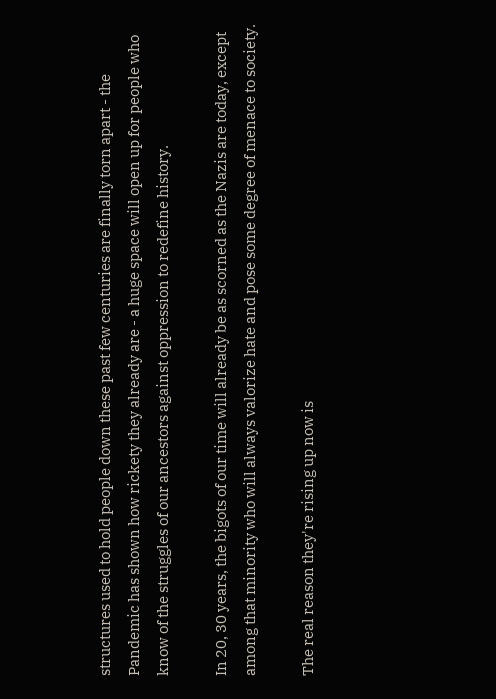structures used to hold people down these past few centuries are finally torn apart - the Pandemic has shown how rickety they already are - a huge space will open up for people who know of the struggles of our ancestors against oppression to redefine history.

In 20, 30 years, the bigots of our time will already be as scorned as the Nazis are today, except among that minority who will always valorize hate and pose some degree of menace to society.

The real reason they're rising up now is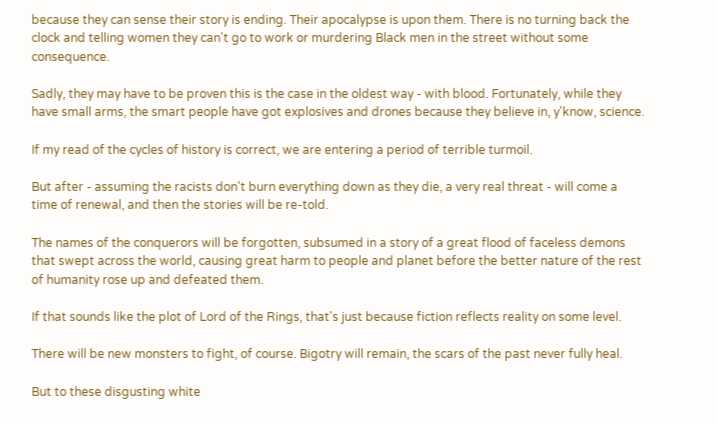because they can sense their story is ending. Their apocalypse is upon them. There is no turning back the clock and telling women they can't go to work or murdering Black men in the street without some consequence.

Sadly, they may have to be proven this is the case in the oldest way - with blood. Fortunately, while they have small arms, the smart people have got explosives and drones because they believe in, y'know, science.

If my read of the cycles of history is correct, we are entering a period of terrible turmoil.

But after - assuming the racists don't burn everything down as they die, a very real threat - will come a time of renewal, and then the stories will be re-told.

The names of the conquerors will be forgotten, subsumed in a story of a great flood of faceless demons that swept across the world, causing great harm to people and planet before the better nature of the rest of humanity rose up and defeated them.

If that sounds like the plot of Lord of the Rings, that's just because fiction reflects reality on some level.

There will be new monsters to fight, of course. Bigotry will remain, the scars of the past never fully heal.

But to these disgusting white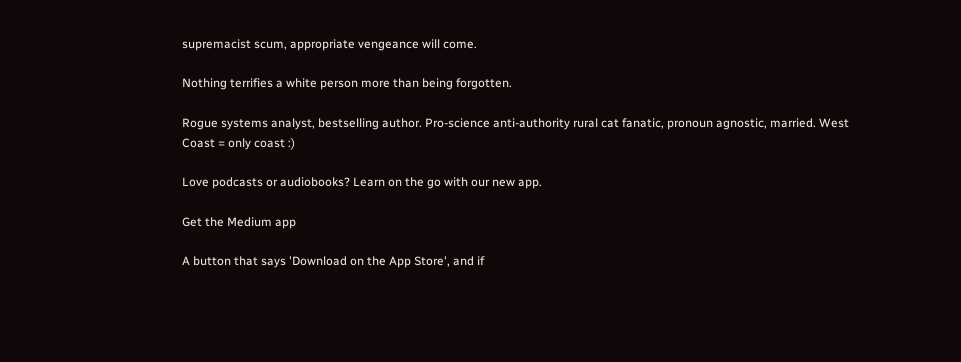supremacist scum, appropriate vengeance will come.

Nothing terrifies a white person more than being forgotten.

Rogue systems analyst, bestselling author. Pro-science anti-authority rural cat fanatic, pronoun agnostic, married. West Coast = only coast :)

Love podcasts or audiobooks? Learn on the go with our new app.

Get the Medium app

A button that says 'Download on the App Store', and if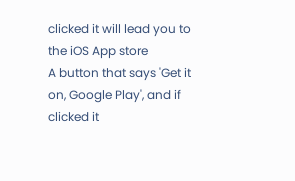clicked it will lead you to the iOS App store
A button that says 'Get it on, Google Play', and if clicked it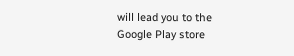will lead you to the Google Play store